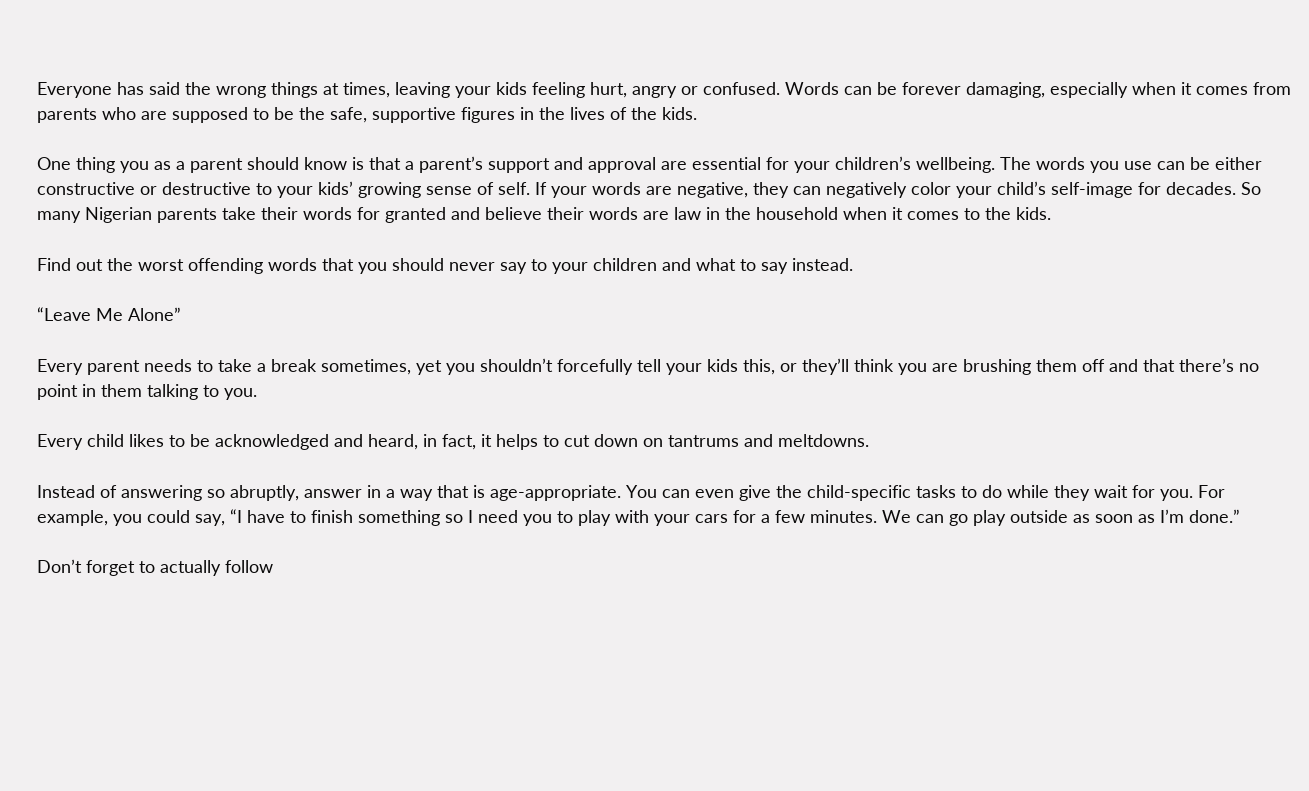Everyone has said the wrong things at times, leaving your kids feeling hurt, angry or confused. Words can be forever damaging, especially when it comes from parents who are supposed to be the safe, supportive figures in the lives of the kids.

One thing you as a parent should know is that a parent’s support and approval are essential for your children’s wellbeing. The words you use can be either constructive or destructive to your kids’ growing sense of self. If your words are negative, they can negatively color your child’s self-image for decades. So many Nigerian parents take their words for granted and believe their words are law in the household when it comes to the kids.

Find out the worst offending words that you should never say to your children and what to say instead.

“Leave Me Alone”

Every parent needs to take a break sometimes, yet you shouldn’t forcefully tell your kids this, or they’ll think you are brushing them off and that there’s no point in them talking to you.

Every child likes to be acknowledged and heard, in fact, it helps to cut down on tantrums and meltdowns.

Instead of answering so abruptly, answer in a way that is age-appropriate. You can even give the child-specific tasks to do while they wait for you. For example, you could say, “I have to finish something so I need you to play with your cars for a few minutes. We can go play outside as soon as I’m done.”

Don’t forget to actually follow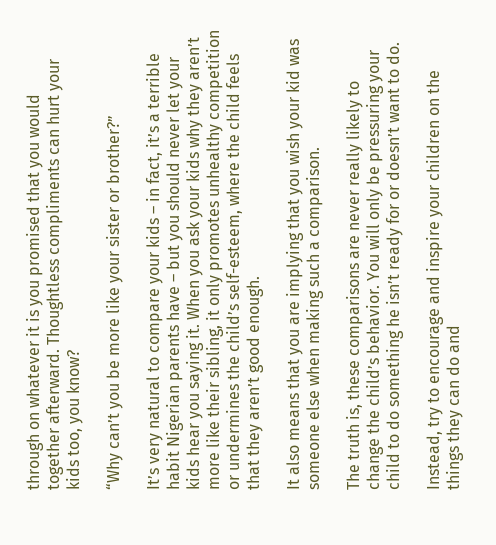through on whatever it is you promised that you would together afterward. Thoughtless compliments can hurt your kids too, you know?

“Why can’t you be more like your sister or brother?”

It’s very natural to compare your kids – in fact, it’s a terrible habit Nigerian parents have – but you should never let your kids hear you saying it. When you ask your kids why they aren’t more like their sibling, it only promotes unhealthy competition or undermines the child’s self-esteem, where the child feels that they aren’t good enough.

It also means that you are implying that you wish your kid was someone else when making such a comparison.

The truth is, these comparisons are never really likely to change the child’s behavior. You will only be pressuring your child to do something he isn’t ready for or doesn’t want to do.

Instead, try to encourage and inspire your children on the things they can do and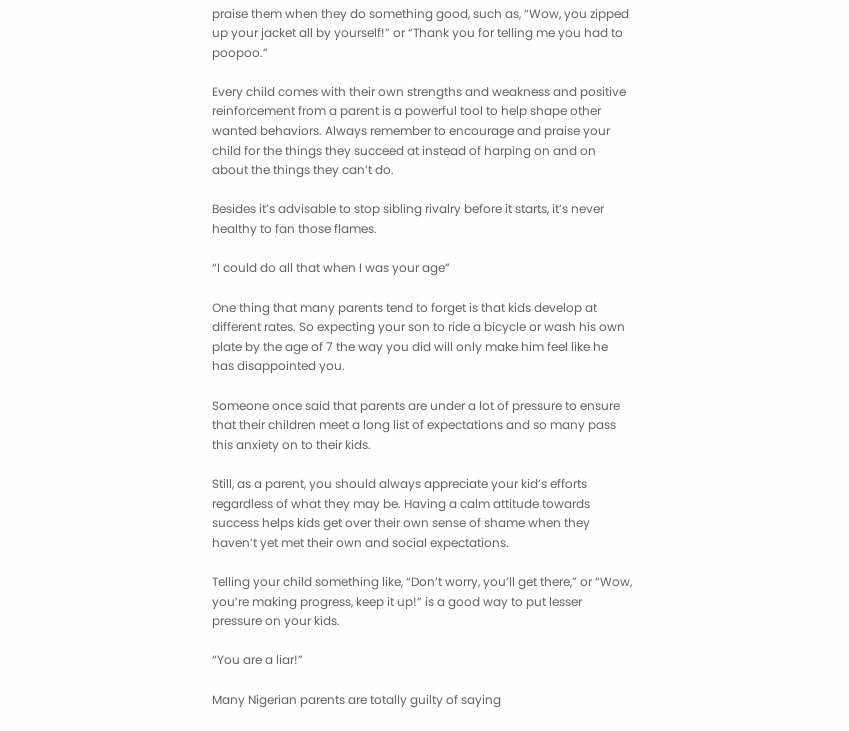praise them when they do something good, such as, “Wow, you zipped up your jacket all by yourself!” or “Thank you for telling me you had to poopoo.”

Every child comes with their own strengths and weakness and positive reinforcement from a parent is a powerful tool to help shape other wanted behaviors. Always remember to encourage and praise your child for the things they succeed at instead of harping on and on about the things they can’t do.

Besides it’s advisable to stop sibling rivalry before it starts, it’s never healthy to fan those flames.

“I could do all that when I was your age”

One thing that many parents tend to forget is that kids develop at different rates. So expecting your son to ride a bicycle or wash his own plate by the age of 7 the way you did will only make him feel like he has disappointed you.

Someone once said that parents are under a lot of pressure to ensure that their children meet a long list of expectations and so many pass this anxiety on to their kids.

Still, as a parent, you should always appreciate your kid’s efforts regardless of what they may be. Having a calm attitude towards success helps kids get over their own sense of shame when they haven’t yet met their own and social expectations.

Telling your child something like, “Don’t worry, you’ll get there,” or “Wow, you’re making progress, keep it up!” is a good way to put lesser pressure on your kids.

“You are a liar!”

Many Nigerian parents are totally guilty of saying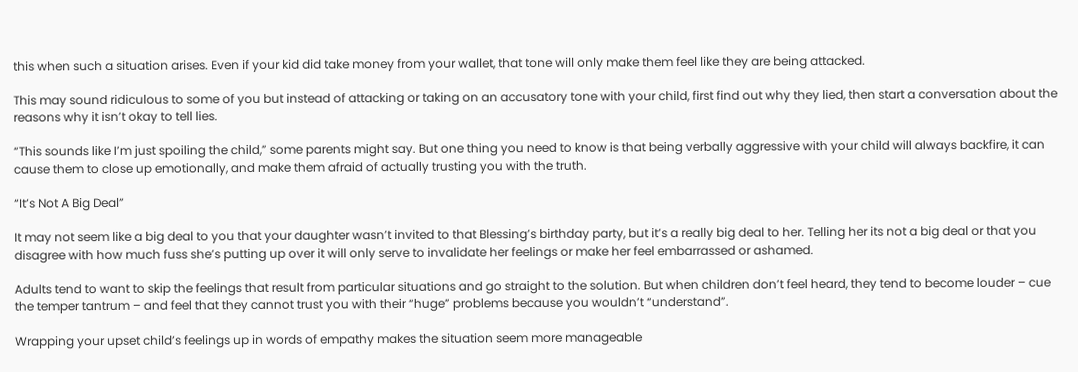this when such a situation arises. Even if your kid did take money from your wallet, that tone will only make them feel like they are being attacked.

This may sound ridiculous to some of you but instead of attacking or taking on an accusatory tone with your child, first find out why they lied, then start a conversation about the reasons why it isn’t okay to tell lies.

“This sounds like I’m just spoiling the child,” some parents might say. But one thing you need to know is that being verbally aggressive with your child will always backfire, it can cause them to close up emotionally, and make them afraid of actually trusting you with the truth.

“It’s Not A Big Deal”

It may not seem like a big deal to you that your daughter wasn’t invited to that Blessing’s birthday party, but it’s a really big deal to her. Telling her its not a big deal or that you disagree with how much fuss she’s putting up over it will only serve to invalidate her feelings or make her feel embarrassed or ashamed.

Adults tend to want to skip the feelings that result from particular situations and go straight to the solution. But when children don’t feel heard, they tend to become louder – cue the temper tantrum – and feel that they cannot trust you with their “huge” problems because you wouldn’t “understand”.

Wrapping your upset child’s feelings up in words of empathy makes the situation seem more manageable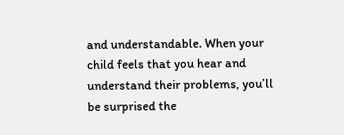and understandable. When your child feels that you hear and understand their problems, you’ll be surprised the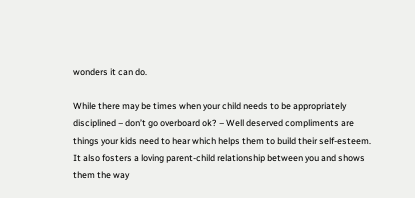wonders it can do.

While there may be times when your child needs to be appropriately disciplined – don’t go overboard ok? – Well deserved compliments are things your kids need to hear which helps them to build their self-esteem. It also fosters a loving parent-child relationship between you and shows them the way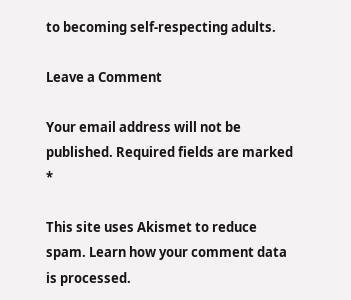to becoming self-respecting adults.

Leave a Comment

Your email address will not be published. Required fields are marked *

This site uses Akismet to reduce spam. Learn how your comment data is processed.